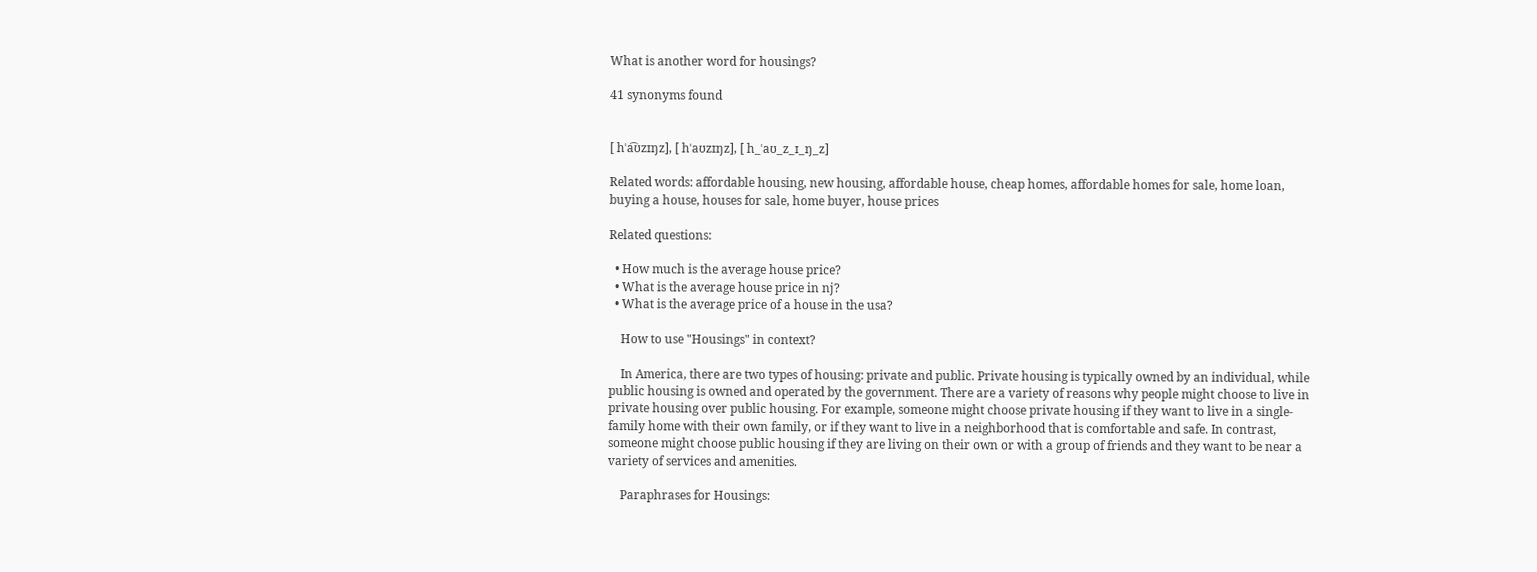What is another word for housings?

41 synonyms found


[ hˈa͡ʊzɪŋz], [ hˈaʊzɪŋz], [ h_ˈaʊ_z_ɪ_ŋ_z]

Related words: affordable housing, new housing, affordable house, cheap homes, affordable homes for sale, home loan, buying a house, houses for sale, home buyer, house prices

Related questions:

  • How much is the average house price?
  • What is the average house price in nj?
  • What is the average price of a house in the usa?

    How to use "Housings" in context?

    In America, there are two types of housing: private and public. Private housing is typically owned by an individual, while public housing is owned and operated by the government. There are a variety of reasons why people might choose to live in private housing over public housing. For example, someone might choose private housing if they want to live in a single-family home with their own family, or if they want to live in a neighborhood that is comfortable and safe. In contrast, someone might choose public housing if they are living on their own or with a group of friends and they want to be near a variety of services and amenities.

    Paraphrases for Housings: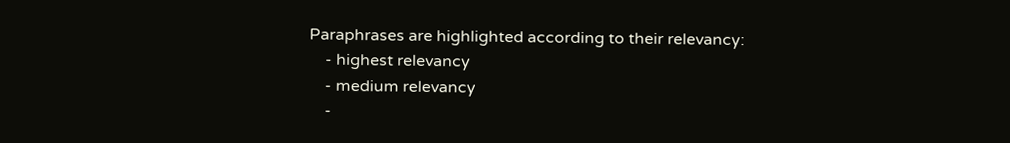Paraphrases are highlighted according to their relevancy:
    - highest relevancy
    - medium relevancy
    -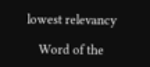lowest relevancy

    Word of the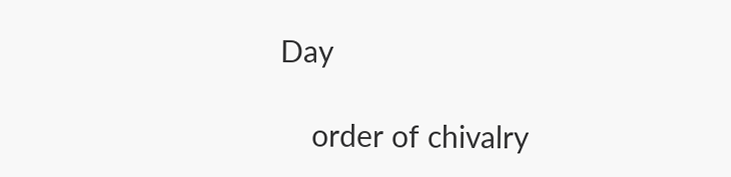Day

    order of chivalry